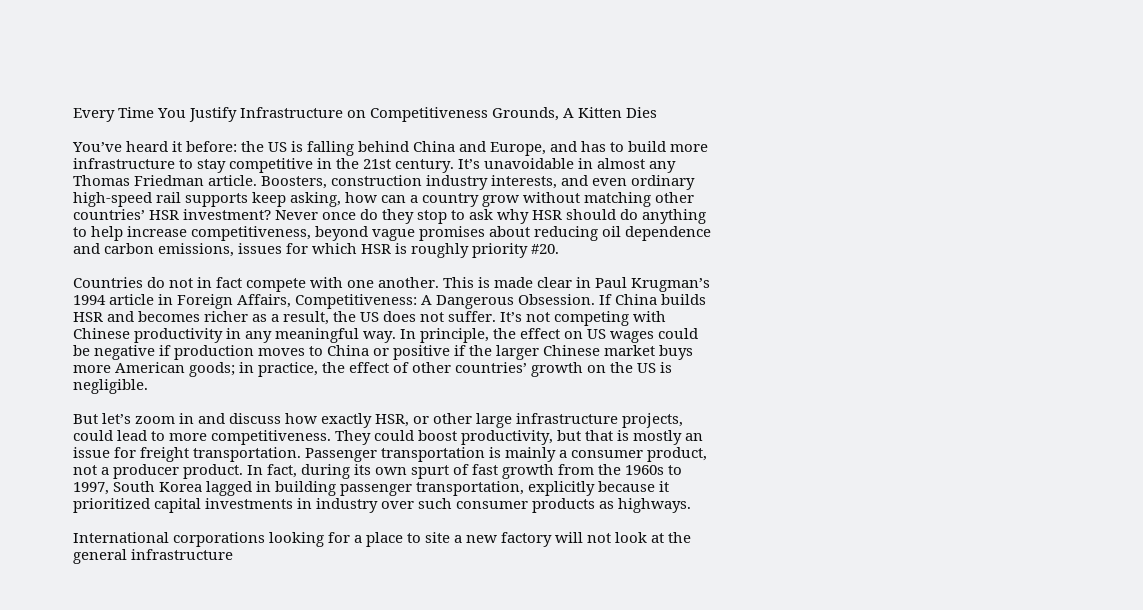Every Time You Justify Infrastructure on Competitiveness Grounds, A Kitten Dies

You’ve heard it before: the US is falling behind China and Europe, and has to build more infrastructure to stay competitive in the 21st century. It’s unavoidable in almost any Thomas Friedman article. Boosters, construction industry interests, and even ordinary high-speed rail supports keep asking, how can a country grow without matching other countries’ HSR investment? Never once do they stop to ask why HSR should do anything to help increase competitiveness, beyond vague promises about reducing oil dependence and carbon emissions, issues for which HSR is roughly priority #20.

Countries do not in fact compete with one another. This is made clear in Paul Krugman’s 1994 article in Foreign Affairs, Competitiveness: A Dangerous Obsession. If China builds HSR and becomes richer as a result, the US does not suffer. It’s not competing with Chinese productivity in any meaningful way. In principle, the effect on US wages could be negative if production moves to China or positive if the larger Chinese market buys more American goods; in practice, the effect of other countries’ growth on the US is negligible.

But let’s zoom in and discuss how exactly HSR, or other large infrastructure projects, could lead to more competitiveness. They could boost productivity, but that is mostly an issue for freight transportation. Passenger transportation is mainly a consumer product, not a producer product. In fact, during its own spurt of fast growth from the 1960s to 1997, South Korea lagged in building passenger transportation, explicitly because it prioritized capital investments in industry over such consumer products as highways.

International corporations looking for a place to site a new factory will not look at the general infrastructure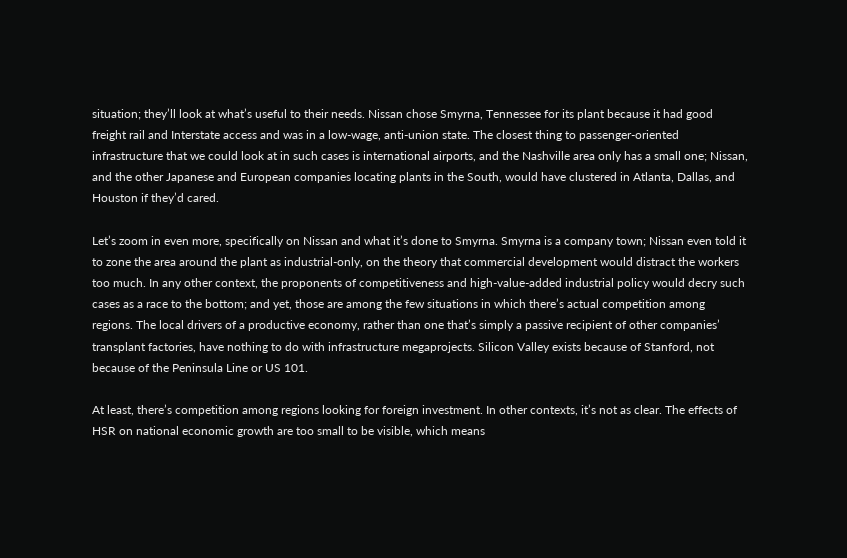situation; they’ll look at what’s useful to their needs. Nissan chose Smyrna, Tennessee for its plant because it had good freight rail and Interstate access and was in a low-wage, anti-union state. The closest thing to passenger-oriented infrastructure that we could look at in such cases is international airports, and the Nashville area only has a small one; Nissan, and the other Japanese and European companies locating plants in the South, would have clustered in Atlanta, Dallas, and Houston if they’d cared.

Let’s zoom in even more, specifically on Nissan and what it’s done to Smyrna. Smyrna is a company town; Nissan even told it to zone the area around the plant as industrial-only, on the theory that commercial development would distract the workers too much. In any other context, the proponents of competitiveness and high-value-added industrial policy would decry such cases as a race to the bottom; and yet, those are among the few situations in which there’s actual competition among regions. The local drivers of a productive economy, rather than one that’s simply a passive recipient of other companies’ transplant factories, have nothing to do with infrastructure megaprojects. Silicon Valley exists because of Stanford, not because of the Peninsula Line or US 101.

At least, there’s competition among regions looking for foreign investment. In other contexts, it’s not as clear. The effects of HSR on national economic growth are too small to be visible, which means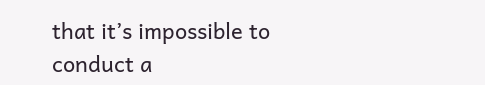that it’s impossible to conduct a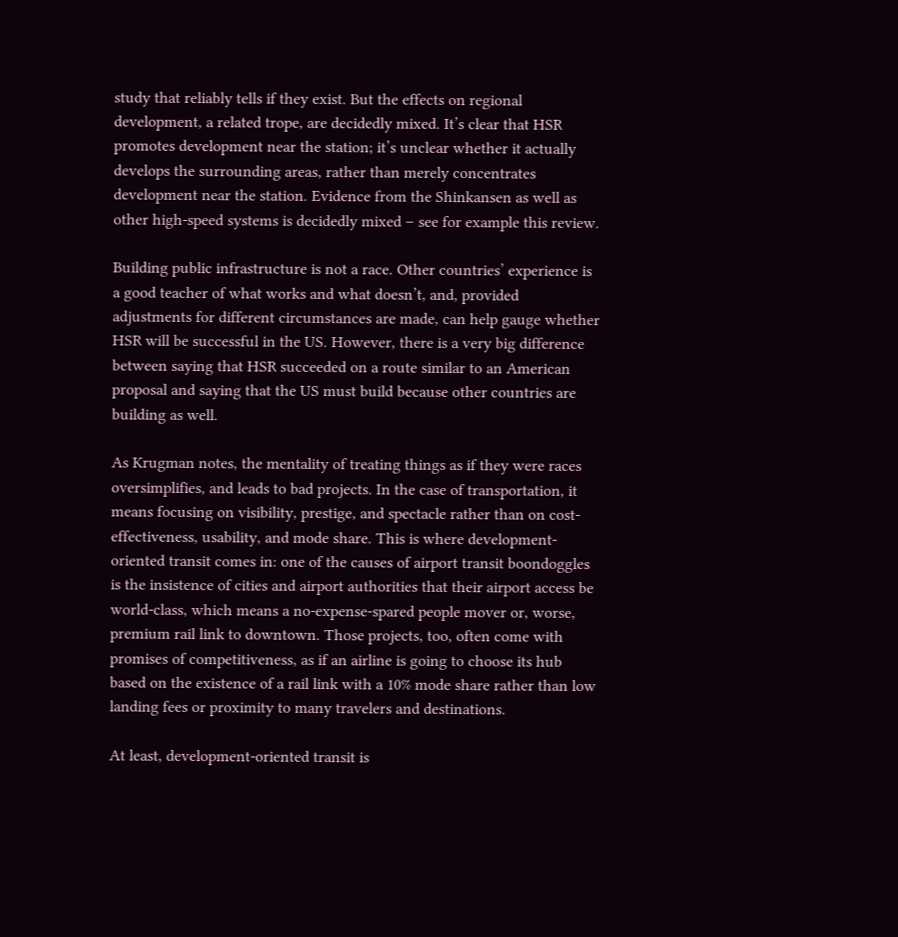study that reliably tells if they exist. But the effects on regional development, a related trope, are decidedly mixed. It’s clear that HSR promotes development near the station; it’s unclear whether it actually develops the surrounding areas, rather than merely concentrates development near the station. Evidence from the Shinkansen as well as other high-speed systems is decidedly mixed – see for example this review.

Building public infrastructure is not a race. Other countries’ experience is a good teacher of what works and what doesn’t, and, provided adjustments for different circumstances are made, can help gauge whether HSR will be successful in the US. However, there is a very big difference between saying that HSR succeeded on a route similar to an American proposal and saying that the US must build because other countries are building as well.

As Krugman notes, the mentality of treating things as if they were races oversimplifies, and leads to bad projects. In the case of transportation, it means focusing on visibility, prestige, and spectacle rather than on cost-effectiveness, usability, and mode share. This is where development-oriented transit comes in: one of the causes of airport transit boondoggles is the insistence of cities and airport authorities that their airport access be world-class, which means a no-expense-spared people mover or, worse, premium rail link to downtown. Those projects, too, often come with promises of competitiveness, as if an airline is going to choose its hub based on the existence of a rail link with a 10% mode share rather than low landing fees or proximity to many travelers and destinations.

At least, development-oriented transit is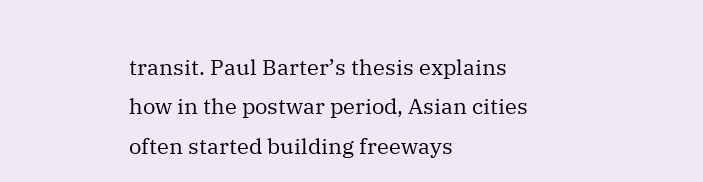transit. Paul Barter’s thesis explains how in the postwar period, Asian cities often started building freeways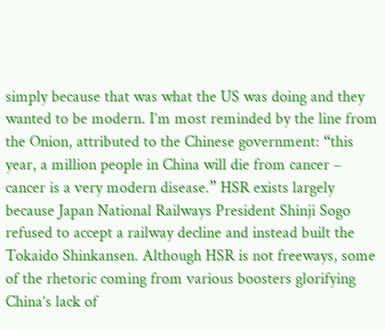simply because that was what the US was doing and they wanted to be modern. I’m most reminded by the line from the Onion, attributed to the Chinese government: “this year, a million people in China will die from cancer – cancer is a very modern disease.” HSR exists largely because Japan National Railways President Shinji Sogo refused to accept a railway decline and instead built the Tokaido Shinkansen. Although HSR is not freeways, some of the rhetoric coming from various boosters glorifying China’s lack of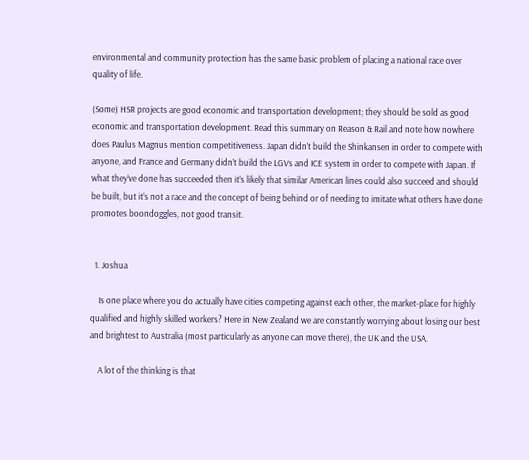environmental and community protection has the same basic problem of placing a national race over quality of life.

(Some) HSR projects are good economic and transportation development; they should be sold as good economic and transportation development. Read this summary on Reason & Rail and note how nowhere does Paulus Magnus mention competitiveness. Japan didn’t build the Shinkansen in order to compete with anyone, and France and Germany didn’t build the LGVs and ICE system in order to compete with Japan. If what they’ve done has succeeded then it’s likely that similar American lines could also succeed and should be built, but it’s not a race and the concept of being behind or of needing to imitate what others have done promotes boondoggles, not good transit.


  1. Joshua

    Is one place where you do actually have cities competing against each other, the market-place for highly qualified and highly skilled workers? Here in New Zealand we are constantly worrying about losing our best and brightest to Australia (most particularly as anyone can move there), the UK and the USA.

    A lot of the thinking is that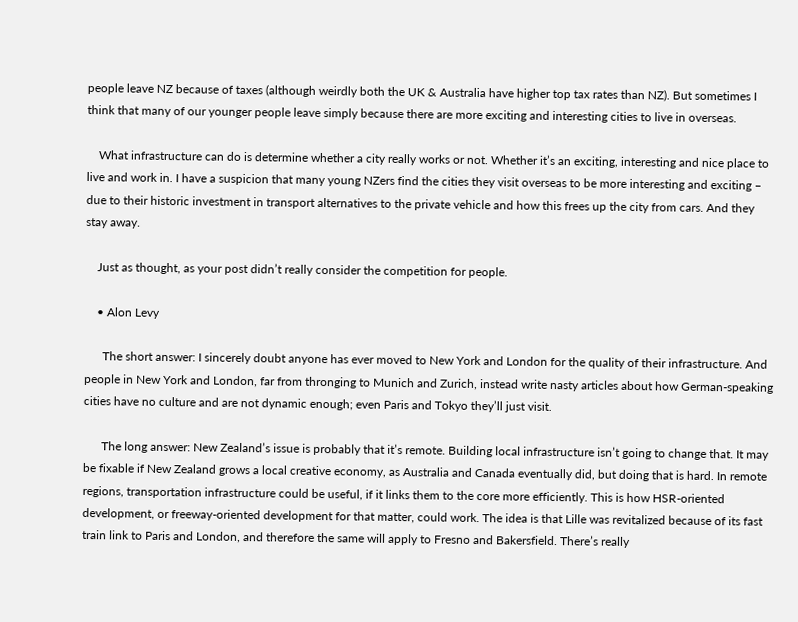people leave NZ because of taxes (although weirdly both the UK & Australia have higher top tax rates than NZ). But sometimes I think that many of our younger people leave simply because there are more exciting and interesting cities to live in overseas.

    What infrastructure can do is determine whether a city really works or not. Whether it’s an exciting, interesting and nice place to live and work in. I have a suspicion that many young NZers find the cities they visit overseas to be more interesting and exciting – due to their historic investment in transport alternatives to the private vehicle and how this frees up the city from cars. And they stay away.

    Just as thought, as your post didn’t really consider the competition for people.

    • Alon Levy

      The short answer: I sincerely doubt anyone has ever moved to New York and London for the quality of their infrastructure. And people in New York and London, far from thronging to Munich and Zurich, instead write nasty articles about how German-speaking cities have no culture and are not dynamic enough; even Paris and Tokyo they’ll just visit.

      The long answer: New Zealand’s issue is probably that it’s remote. Building local infrastructure isn’t going to change that. It may be fixable if New Zealand grows a local creative economy, as Australia and Canada eventually did, but doing that is hard. In remote regions, transportation infrastructure could be useful, if it links them to the core more efficiently. This is how HSR-oriented development, or freeway-oriented development for that matter, could work. The idea is that Lille was revitalized because of its fast train link to Paris and London, and therefore the same will apply to Fresno and Bakersfield. There’s really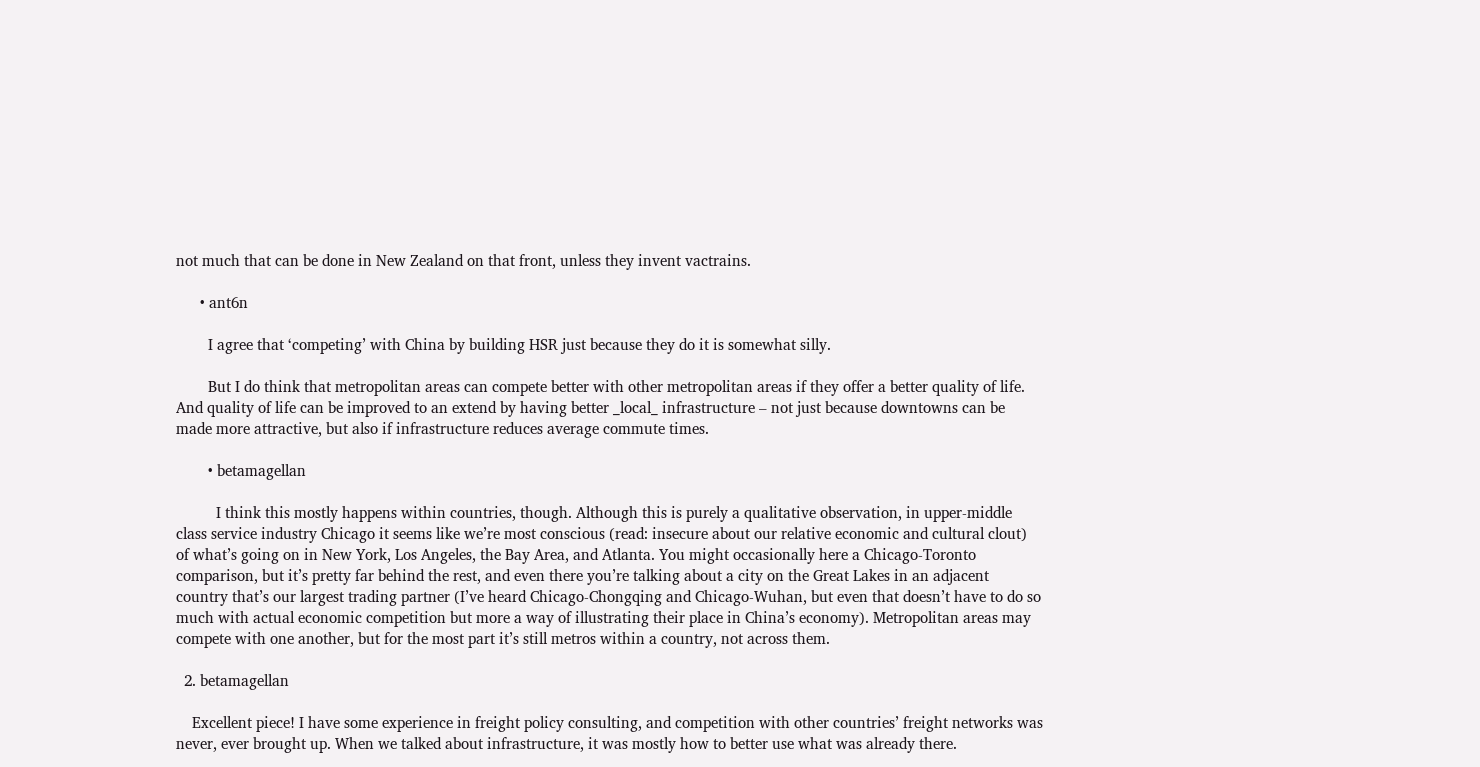not much that can be done in New Zealand on that front, unless they invent vactrains.

      • ant6n

        I agree that ‘competing’ with China by building HSR just because they do it is somewhat silly.

        But I do think that metropolitan areas can compete better with other metropolitan areas if they offer a better quality of life. And quality of life can be improved to an extend by having better _local_ infrastructure – not just because downtowns can be made more attractive, but also if infrastructure reduces average commute times.

        • betamagellan

          I think this mostly happens within countries, though. Although this is purely a qualitative observation, in upper-middle class service industry Chicago it seems like we’re most conscious (read: insecure about our relative economic and cultural clout) of what’s going on in New York, Los Angeles, the Bay Area, and Atlanta. You might occasionally here a Chicago-Toronto comparison, but it’s pretty far behind the rest, and even there you’re talking about a city on the Great Lakes in an adjacent country that’s our largest trading partner (I’ve heard Chicago-Chongqing and Chicago-Wuhan, but even that doesn’t have to do so much with actual economic competition but more a way of illustrating their place in China’s economy). Metropolitan areas may compete with one another, but for the most part it’s still metros within a country, not across them.

  2. betamagellan

    Excellent piece! I have some experience in freight policy consulting, and competition with other countries’ freight networks was never, ever brought up. When we talked about infrastructure, it was mostly how to better use what was already there.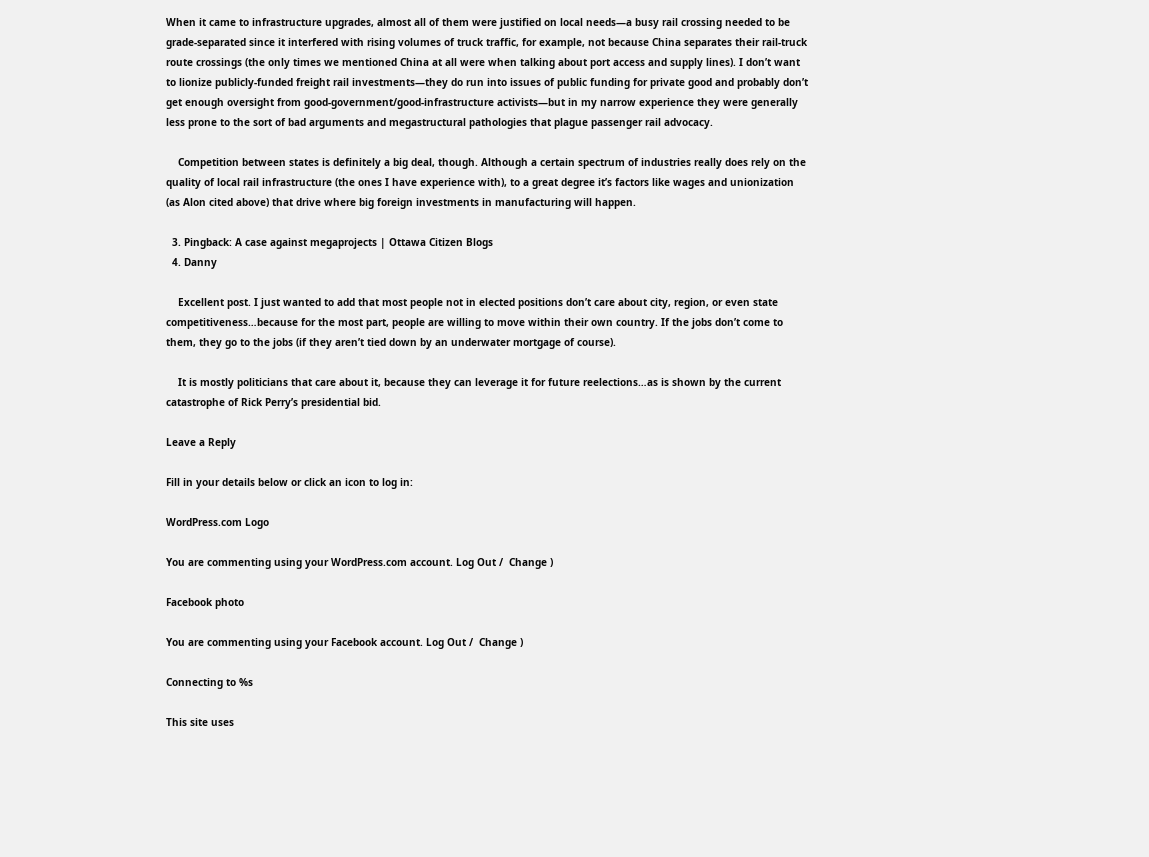When it came to infrastructure upgrades, almost all of them were justified on local needs—a busy rail crossing needed to be grade-separated since it interfered with rising volumes of truck traffic, for example, not because China separates their rail-truck route crossings (the only times we mentioned China at all were when talking about port access and supply lines). I don’t want to lionize publicly-funded freight rail investments—they do run into issues of public funding for private good and probably don’t get enough oversight from good-government/good-infrastructure activists—but in my narrow experience they were generally less prone to the sort of bad arguments and megastructural pathologies that plague passenger rail advocacy.

    Competition between states is definitely a big deal, though. Although a certain spectrum of industries really does rely on the quality of local rail infrastructure (the ones I have experience with), to a great degree it’s factors like wages and unionization (as Alon cited above) that drive where big foreign investments in manufacturing will happen.

  3. Pingback: A case against megaprojects | Ottawa Citizen Blogs
  4. Danny

    Excellent post. I just wanted to add that most people not in elected positions don’t care about city, region, or even state competitiveness…because for the most part, people are willing to move within their own country. If the jobs don’t come to them, they go to the jobs (if they aren’t tied down by an underwater mortgage of course).

    It is mostly politicians that care about it, because they can leverage it for future reelections…as is shown by the current catastrophe of Rick Perry’s presidential bid.

Leave a Reply

Fill in your details below or click an icon to log in:

WordPress.com Logo

You are commenting using your WordPress.com account. Log Out /  Change )

Facebook photo

You are commenting using your Facebook account. Log Out /  Change )

Connecting to %s

This site uses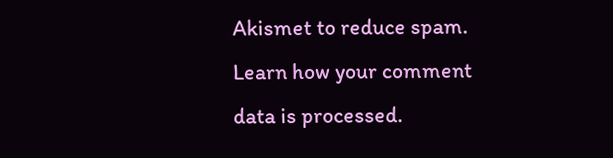Akismet to reduce spam. Learn how your comment data is processed.